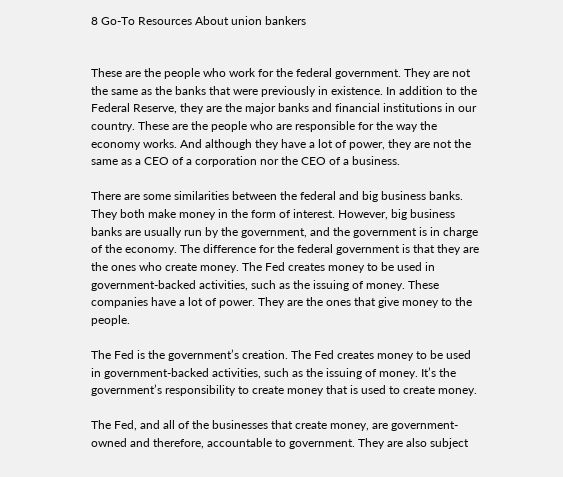8 Go-To Resources About union bankers


These are the people who work for the federal government. They are not the same as the banks that were previously in existence. In addition to the Federal Reserve, they are the major banks and financial institutions in our country. These are the people who are responsible for the way the economy works. And although they have a lot of power, they are not the same as a CEO of a corporation nor the CEO of a business.

There are some similarities between the federal and big business banks. They both make money in the form of interest. However, big business banks are usually run by the government, and the government is in charge of the economy. The difference for the federal government is that they are the ones who create money. The Fed creates money to be used in government-backed activities, such as the issuing of money. These companies have a lot of power. They are the ones that give money to the people.

The Fed is the government’s creation. The Fed creates money to be used in government-backed activities, such as the issuing of money. It’s the government’s responsibility to create money that is used to create money.

The Fed, and all of the businesses that create money, are government-owned and therefore, accountable to government. They are also subject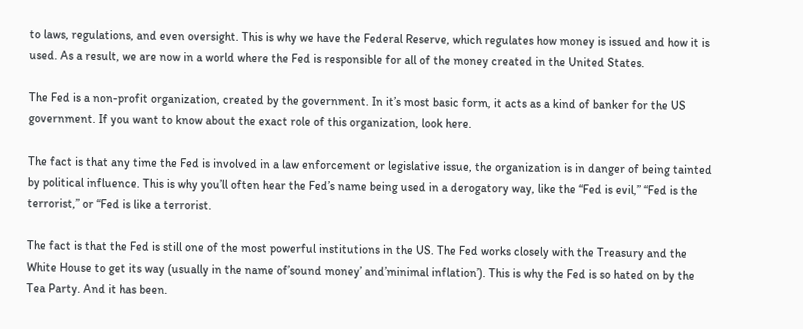to laws, regulations, and even oversight. This is why we have the Federal Reserve, which regulates how money is issued and how it is used. As a result, we are now in a world where the Fed is responsible for all of the money created in the United States.

The Fed is a non-profit organization, created by the government. In it’s most basic form, it acts as a kind of banker for the US government. If you want to know about the exact role of this organization, look here.

The fact is that any time the Fed is involved in a law enforcement or legislative issue, the organization is in danger of being tainted by political influence. This is why you’ll often hear the Fed’s name being used in a derogatory way, like the “Fed is evil,” “Fed is the terrorist,” or “Fed is like a terrorist.

The fact is that the Fed is still one of the most powerful institutions in the US. The Fed works closely with the Treasury and the White House to get its way (usually in the name of’sound money’ and’minimal inflation’). This is why the Fed is so hated on by the Tea Party. And it has been.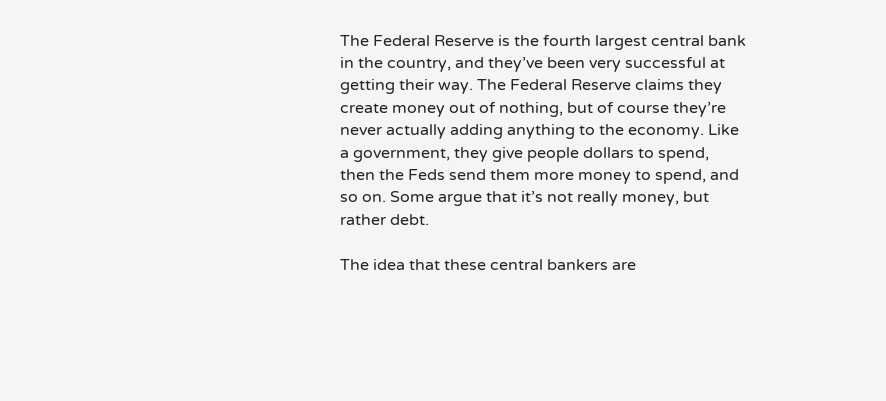The Federal Reserve is the fourth largest central bank in the country, and they’ve been very successful at getting their way. The Federal Reserve claims they create money out of nothing, but of course they’re never actually adding anything to the economy. Like a government, they give people dollars to spend, then the Feds send them more money to spend, and so on. Some argue that it’s not really money, but rather debt.

The idea that these central bankers are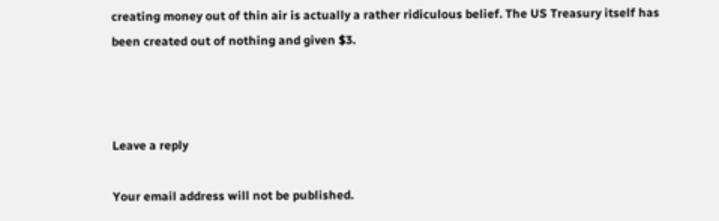creating money out of thin air is actually a rather ridiculous belief. The US Treasury itself has been created out of nothing and given $3.



Leave a reply

Your email address will not be published.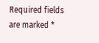Required fields are marked *